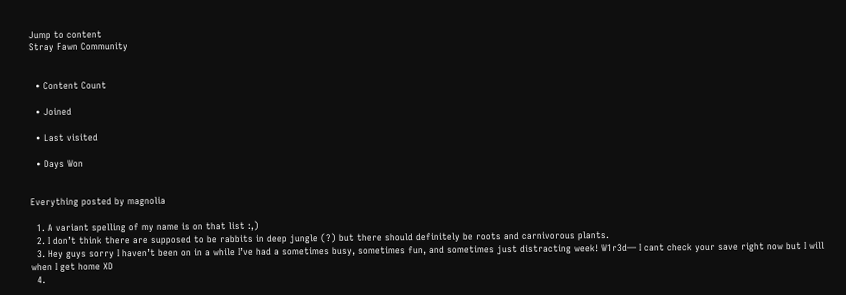Jump to content
Stray Fawn Community


  • Content Count

  • Joined

  • Last visited

  • Days Won


Everything posted by magnolia

  1. A variant spelling of my name is on that list :,)
  2. I don’t think there are supposed to be rabbits in deep jungle (?) but there should definitely be roots and carnivorous plants.
  3. Hey guys sorry I haven’t been on in a while I’ve had a sometimes busy, sometimes fun, and sometimes just distracting week! W1r3d— I cant check your save right now but I will when I get home XD
  4.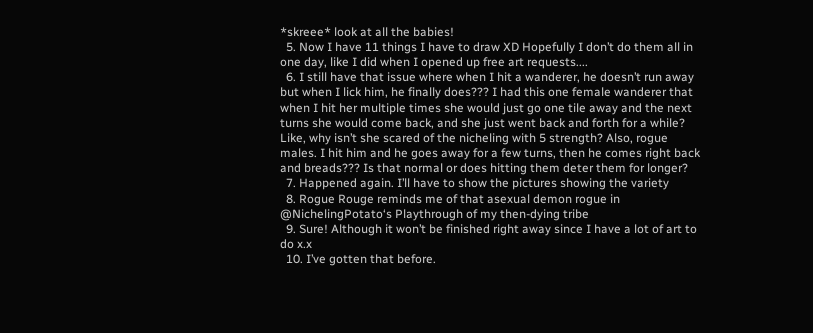*skreee* look at all the babies!
  5. Now I have 11 things I have to draw XD Hopefully I don’t do them all in one day, like I did when I opened up free art requests....
  6. I still have that issue where when I hit a wanderer, he doesn’t run away but when I lick him, he finally does??? I had this one female wanderer that when I hit her multiple times she would just go one tile away and the next turns she would come back, and she just went back and forth for a while? Like, why isn’t she scared of the nicheling with 5 strength? Also, rogue males. I hit him and he goes away for a few turns, then he comes right back and breads??? Is that normal or does hitting them deter them for longer?
  7. Happened again. I’ll have to show the pictures showing the variety
  8. Rogue Rouge reminds me of that asexual demon rogue in @NichelingPotato‘s Playthrough of my then-dying tribe
  9. Sure! Although it won’t be finished right away since I have a lot of art to do x.x
  10. I’ve gotten that before.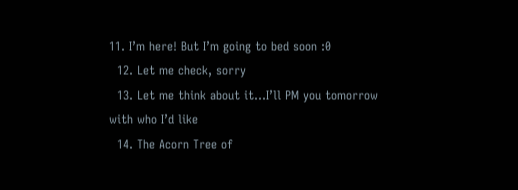11. I’m here! But I’m going to bed soon :0
  12. Let me check, sorry
  13. Let me think about it...I’ll PM you tomorrow with who I’d like
  14. The Acorn Tree of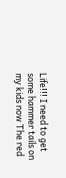Life!!! I need to get some hammer tails on my kids now The red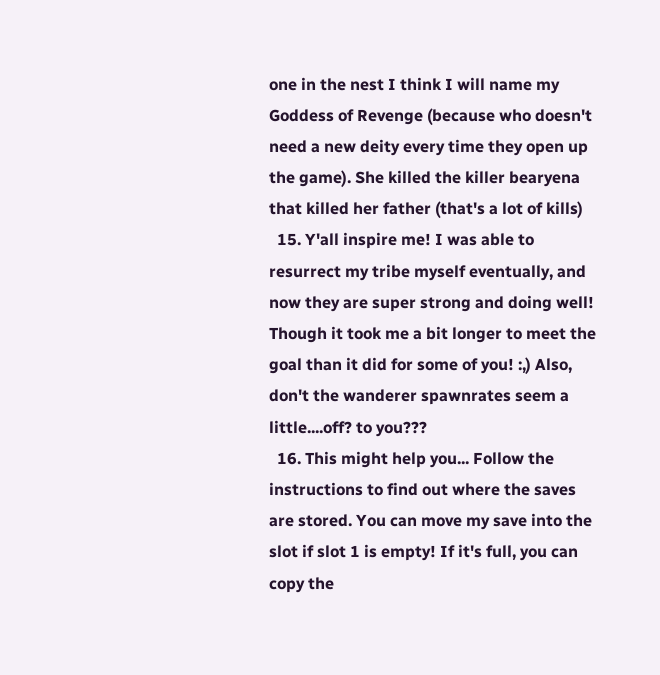one in the nest I think I will name my Goddess of Revenge (because who doesn't need a new deity every time they open up the game). She killed the killer bearyena that killed her father (that's a lot of kills)
  15. Y'all inspire me! I was able to resurrect my tribe myself eventually, and now they are super strong and doing well! Though it took me a bit longer to meet the goal than it did for some of you! :,) Also, don't the wanderer spawnrates seem a little....off? to you???
  16. This might help you... Follow the instructions to find out where the saves are stored. You can move my save into the slot if slot 1 is empty! If it's full, you can copy the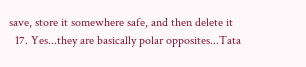save, store it somewhere safe, and then delete it
  17. Yes...they are basically polar opposites...Tata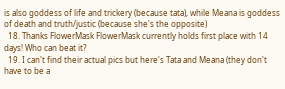is also goddess of life and trickery (because tata), while Meana is goddess of death and truth/justic (because she's the opposite)
  18. Thanks FlowerMask FlowerMask currently holds first place with 14 days! Who can beat it?
  19. I can't find their actual pics but here's Tata and Meana (they don't have to be a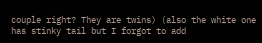couple right? They are twins) (also the white one has stinky tail but I forgot to add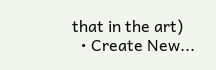that in the art)
  • Create New...